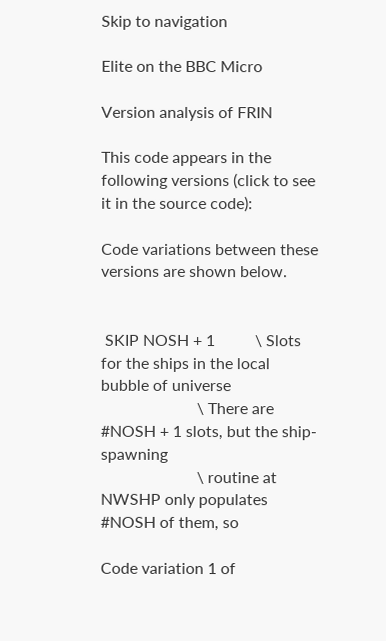Skip to navigation

Elite on the BBC Micro

Version analysis of FRIN

This code appears in the following versions (click to see it in the source code):

Code variations between these versions are shown below.


 SKIP NOSH + 1          \ Slots for the ships in the local bubble of universe
                        \ There are #NOSH + 1 slots, but the ship-spawning
                        \ routine at NWSHP only populates #NOSH of them, so

Code variation 1 of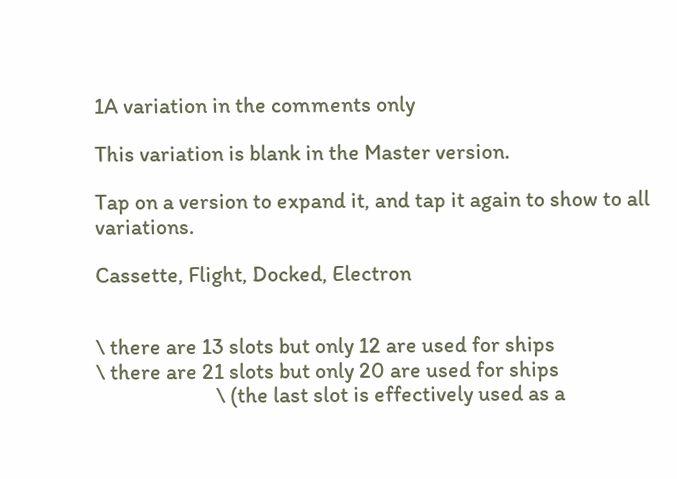1A variation in the comments only

This variation is blank in the Master version.

Tap on a version to expand it, and tap it again to show to all variations.

Cassette, Flight, Docked, Electron


\ there are 13 slots but only 12 are used for ships
\ there are 21 slots but only 20 are used for ships
                        \ (the last slot is effectively used as a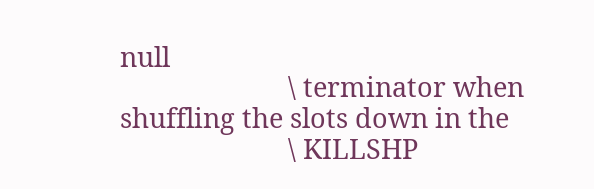null
                        \ terminator when shuffling the slots down in the
                        \ KILLSHP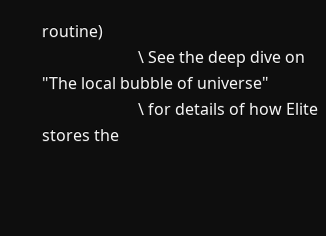routine)
                        \ See the deep dive on "The local bubble of universe"
                        \ for details of how Elite stores the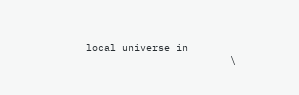local universe in
                        \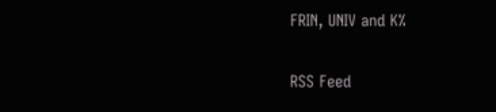FRIN, UNIV and K%

RSS Feed